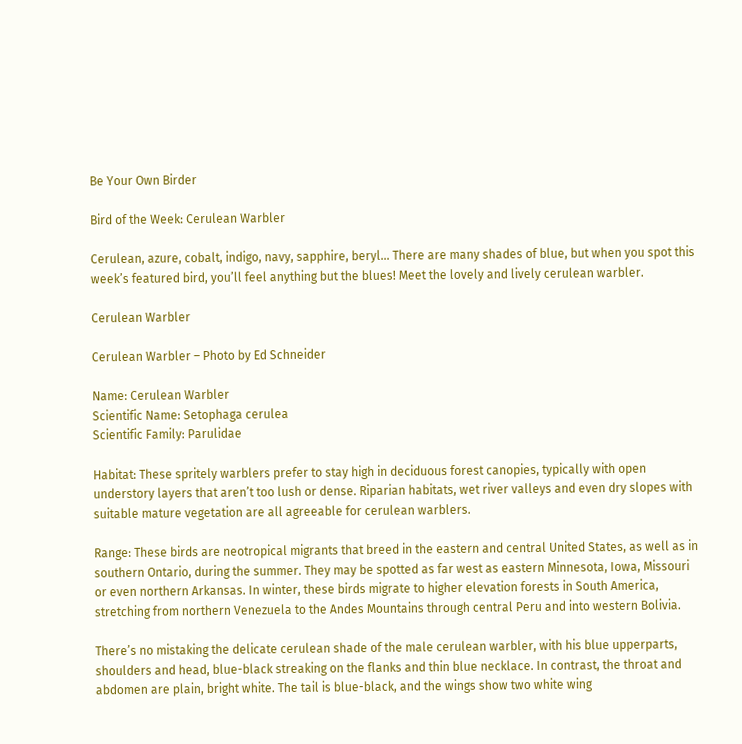Be Your Own Birder

Bird of the Week: Cerulean Warbler

Cerulean, azure, cobalt, indigo, navy, sapphire, beryl… There are many shades of blue, but when you spot this week’s featured bird, you’ll feel anything but the blues! Meet the lovely and lively cerulean warbler.

Cerulean Warbler

Cerulean Warbler – Photo by Ed Schneider

Name: Cerulean Warbler
Scientific Name: Setophaga cerulea
Scientific Family: Parulidae

Habitat: These spritely warblers prefer to stay high in deciduous forest canopies, typically with open understory layers that aren’t too lush or dense. Riparian habitats, wet river valleys and even dry slopes with suitable mature vegetation are all agreeable for cerulean warblers.

Range: These birds are neotropical migrants that breed in the eastern and central United States, as well as in southern Ontario, during the summer. They may be spotted as far west as eastern Minnesota, Iowa, Missouri or even northern Arkansas. In winter, these birds migrate to higher elevation forests in South America, stretching from northern Venezuela to the Andes Mountains through central Peru and into western Bolivia.

There’s no mistaking the delicate cerulean shade of the male cerulean warbler, with his blue upperparts, shoulders and head, blue-black streaking on the flanks and thin blue necklace. In contrast, the throat and abdomen are plain, bright white. The tail is blue-black, and the wings show two white wing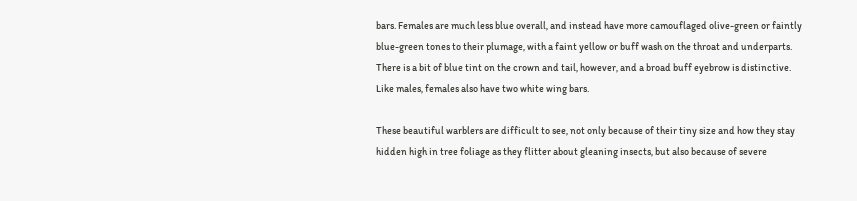bars. Females are much less blue overall, and instead have more camouflaged olive-green or faintly blue-green tones to their plumage, with a faint yellow or buff wash on the throat and underparts. There is a bit of blue tint on the crown and tail, however, and a broad buff eyebrow is distinctive. Like males, females also have two white wing bars.

These beautiful warblers are difficult to see, not only because of their tiny size and how they stay hidden high in tree foliage as they flitter about gleaning insects, but also because of severe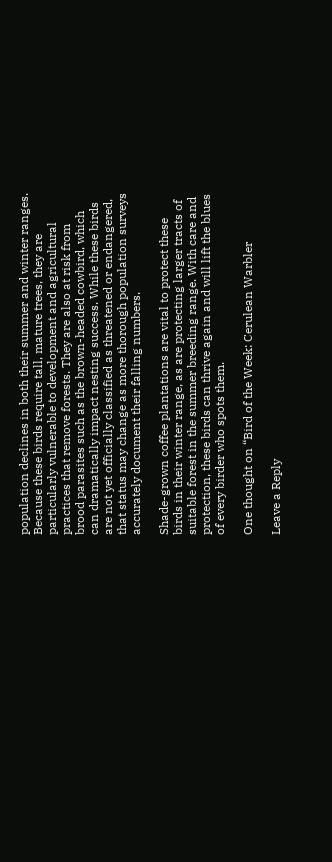population declines in both their summer and winter ranges. Because these birds require tall, mature trees, they are particularly vulnerable to development and agricultural practices that remove forests. They are also at risk from brood parasites such as the brown-headed cowbird, which can dramatically impact nesting success. While these birds are not yet officially classified as threatened or endangered, that status may change as more thorough population surveys accurately document their falling numbers.

Shade-grown coffee plantations are vital to protect these birds in their winter range, as are protecting larger tracts of suitable forest in the summer breeding range. With care and protection, these birds can thrive again and will lift the blues of every birder who spots them.

One thought on “Bird of the Week: Cerulean Warbler

Leave a Reply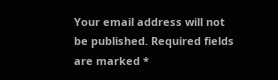Your email address will not be published. Required fields are marked *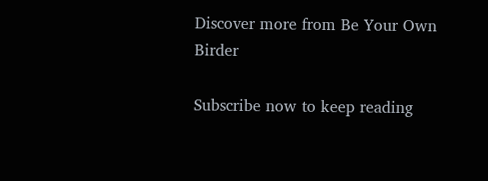Discover more from Be Your Own Birder

Subscribe now to keep reading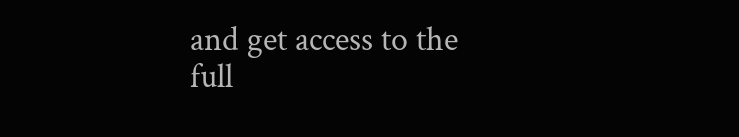and get access to the full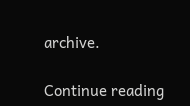archive.

Continue reading